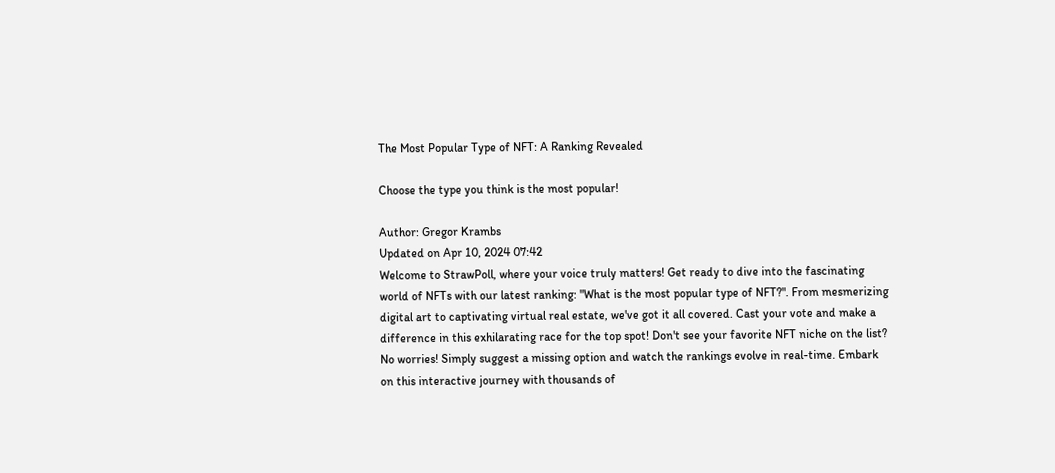The Most Popular Type of NFT: A Ranking Revealed

Choose the type you think is the most popular!

Author: Gregor Krambs
Updated on Apr 10, 2024 07:42
Welcome to StrawPoll, where your voice truly matters! Get ready to dive into the fascinating world of NFTs with our latest ranking: "What is the most popular type of NFT?". From mesmerizing digital art to captivating virtual real estate, we've got it all covered. Cast your vote and make a difference in this exhilarating race for the top spot! Don't see your favorite NFT niche on the list? No worries! Simply suggest a missing option and watch the rankings evolve in real-time. Embark on this interactive journey with thousands of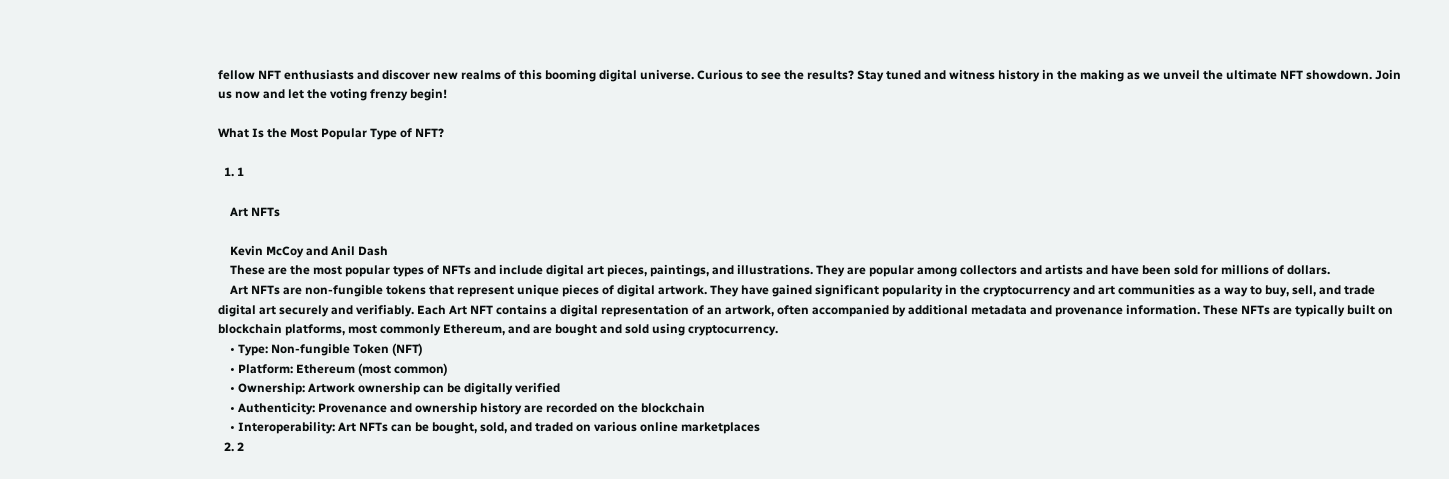fellow NFT enthusiasts and discover new realms of this booming digital universe. Curious to see the results? Stay tuned and witness history in the making as we unveil the ultimate NFT showdown. Join us now and let the voting frenzy begin!

What Is the Most Popular Type of NFT?

  1. 1

    Art NFTs

    Kevin McCoy and Anil Dash
    These are the most popular types of NFTs and include digital art pieces, paintings, and illustrations. They are popular among collectors and artists and have been sold for millions of dollars.
    Art NFTs are non-fungible tokens that represent unique pieces of digital artwork. They have gained significant popularity in the cryptocurrency and art communities as a way to buy, sell, and trade digital art securely and verifiably. Each Art NFT contains a digital representation of an artwork, often accompanied by additional metadata and provenance information. These NFTs are typically built on blockchain platforms, most commonly Ethereum, and are bought and sold using cryptocurrency.
    • Type: Non-fungible Token (NFT)
    • Platform: Ethereum (most common)
    • Ownership: Artwork ownership can be digitally verified
    • Authenticity: Provenance and ownership history are recorded on the blockchain
    • Interoperability: Art NFTs can be bought, sold, and traded on various online marketplaces
  2. 2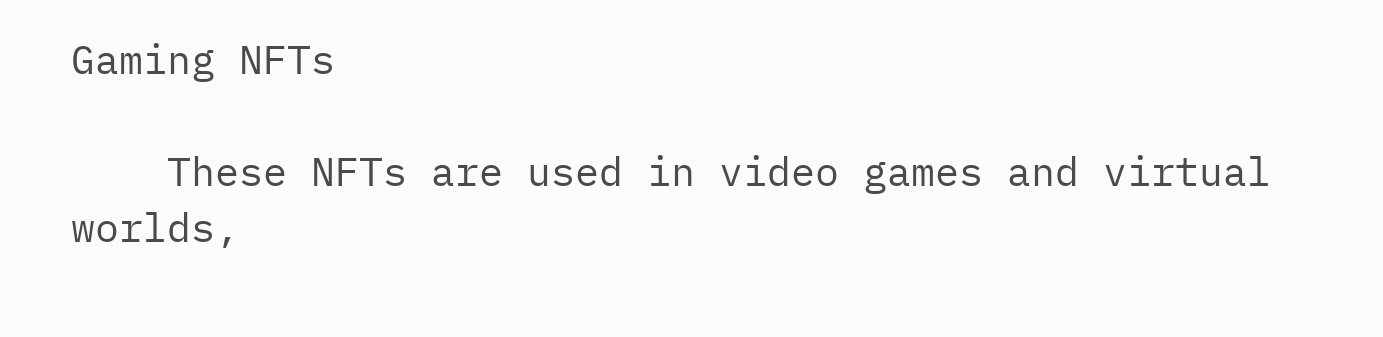Gaming NFTs

    These NFTs are used in video games and virtual worlds,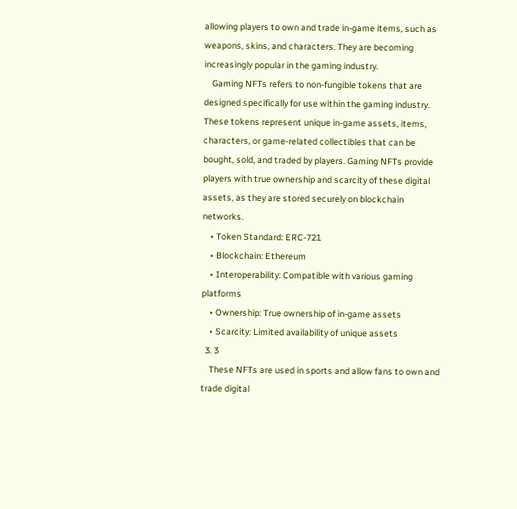allowing players to own and trade in-game items, such as weapons, skins, and characters. They are becoming increasingly popular in the gaming industry.
    Gaming NFTs refers to non-fungible tokens that are designed specifically for use within the gaming industry. These tokens represent unique in-game assets, items, characters, or game-related collectibles that can be bought, sold, and traded by players. Gaming NFTs provide players with true ownership and scarcity of these digital assets, as they are stored securely on blockchain networks.
    • Token Standard: ERC-721
    • Blockchain: Ethereum
    • Interoperability: Compatible with various gaming platforms
    • Ownership: True ownership of in-game assets
    • Scarcity: Limited availability of unique assets
  3. 3
    These NFTs are used in sports and allow fans to own and trade digital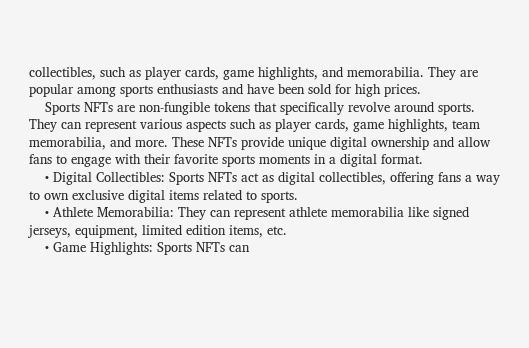collectibles, such as player cards, game highlights, and memorabilia. They are popular among sports enthusiasts and have been sold for high prices.
    Sports NFTs are non-fungible tokens that specifically revolve around sports. They can represent various aspects such as player cards, game highlights, team memorabilia, and more. These NFTs provide unique digital ownership and allow fans to engage with their favorite sports moments in a digital format.
    • Digital Collectibles: Sports NFTs act as digital collectibles, offering fans a way to own exclusive digital items related to sports.
    • Athlete Memorabilia: They can represent athlete memorabilia like signed jerseys, equipment, limited edition items, etc.
    • Game Highlights: Sports NFTs can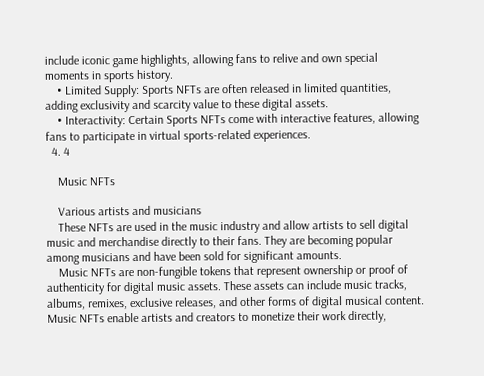include iconic game highlights, allowing fans to relive and own special moments in sports history.
    • Limited Supply: Sports NFTs are often released in limited quantities, adding exclusivity and scarcity value to these digital assets.
    • Interactivity: Certain Sports NFTs come with interactive features, allowing fans to participate in virtual sports-related experiences.
  4. 4

    Music NFTs

    Various artists and musicians
    These NFTs are used in the music industry and allow artists to sell digital music and merchandise directly to their fans. They are becoming popular among musicians and have been sold for significant amounts.
    Music NFTs are non-fungible tokens that represent ownership or proof of authenticity for digital music assets. These assets can include music tracks, albums, remixes, exclusive releases, and other forms of digital musical content. Music NFTs enable artists and creators to monetize their work directly,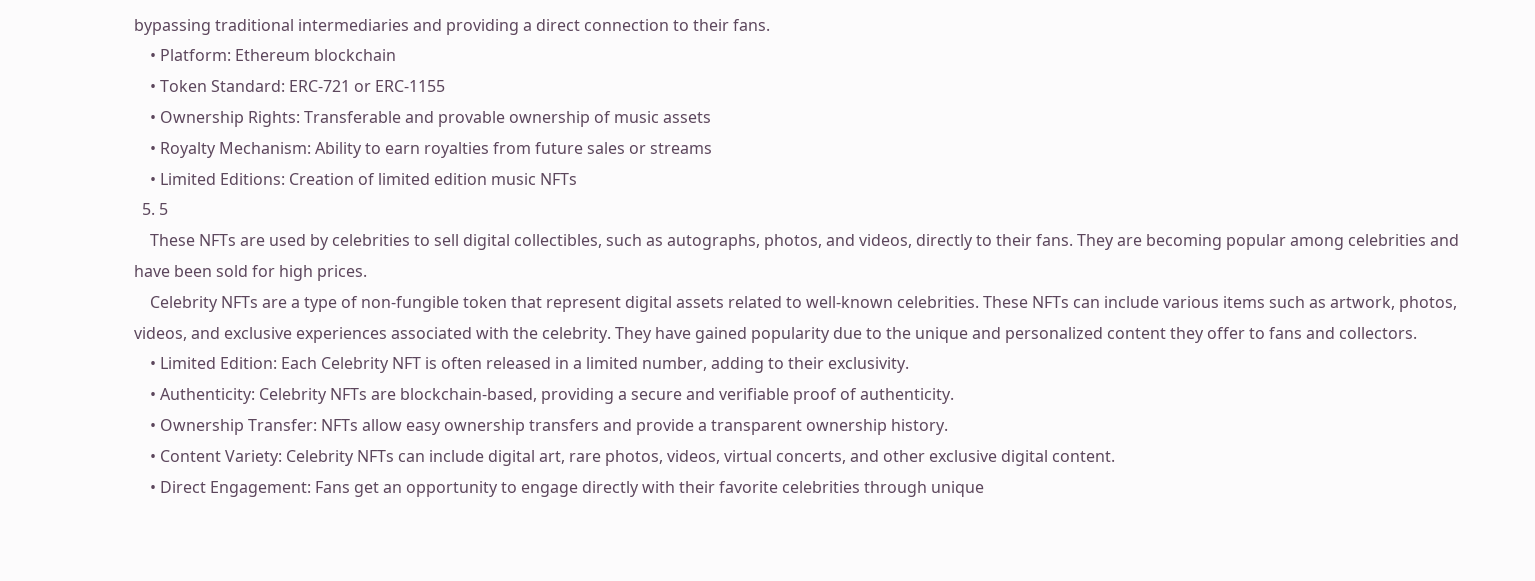bypassing traditional intermediaries and providing a direct connection to their fans.
    • Platform: Ethereum blockchain
    • Token Standard: ERC-721 or ERC-1155
    • Ownership Rights: Transferable and provable ownership of music assets
    • Royalty Mechanism: Ability to earn royalties from future sales or streams
    • Limited Editions: Creation of limited edition music NFTs
  5. 5
    These NFTs are used by celebrities to sell digital collectibles, such as autographs, photos, and videos, directly to their fans. They are becoming popular among celebrities and have been sold for high prices.
    Celebrity NFTs are a type of non-fungible token that represent digital assets related to well-known celebrities. These NFTs can include various items such as artwork, photos, videos, and exclusive experiences associated with the celebrity. They have gained popularity due to the unique and personalized content they offer to fans and collectors.
    • Limited Edition: Each Celebrity NFT is often released in a limited number, adding to their exclusivity.
    • Authenticity: Celebrity NFTs are blockchain-based, providing a secure and verifiable proof of authenticity.
    • Ownership Transfer: NFTs allow easy ownership transfers and provide a transparent ownership history.
    • Content Variety: Celebrity NFTs can include digital art, rare photos, videos, virtual concerts, and other exclusive digital content.
    • Direct Engagement: Fans get an opportunity to engage directly with their favorite celebrities through unique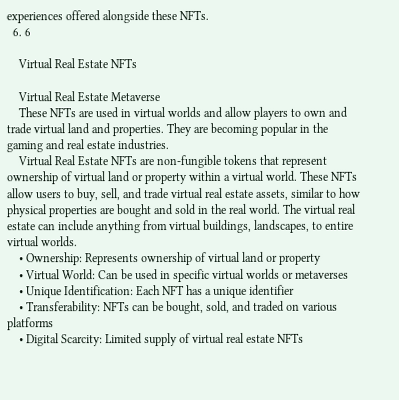experiences offered alongside these NFTs.
  6. 6

    Virtual Real Estate NFTs

    Virtual Real Estate Metaverse
    These NFTs are used in virtual worlds and allow players to own and trade virtual land and properties. They are becoming popular in the gaming and real estate industries.
    Virtual Real Estate NFTs are non-fungible tokens that represent ownership of virtual land or property within a virtual world. These NFTs allow users to buy, sell, and trade virtual real estate assets, similar to how physical properties are bought and sold in the real world. The virtual real estate can include anything from virtual buildings, landscapes, to entire virtual worlds.
    • Ownership: Represents ownership of virtual land or property
    • Virtual World: Can be used in specific virtual worlds or metaverses
    • Unique Identification: Each NFT has a unique identifier
    • Transferability: NFTs can be bought, sold, and traded on various platforms
    • Digital Scarcity: Limited supply of virtual real estate NFTs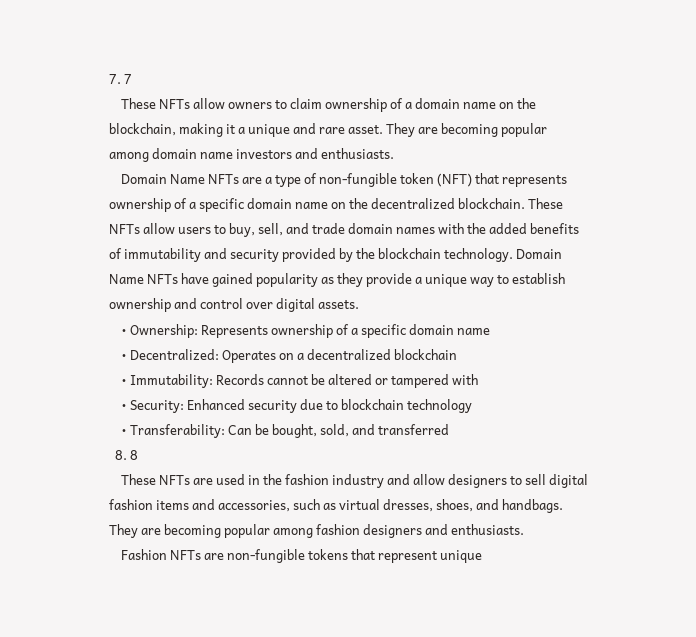7. 7
    These NFTs allow owners to claim ownership of a domain name on the blockchain, making it a unique and rare asset. They are becoming popular among domain name investors and enthusiasts.
    Domain Name NFTs are a type of non-fungible token (NFT) that represents ownership of a specific domain name on the decentralized blockchain. These NFTs allow users to buy, sell, and trade domain names with the added benefits of immutability and security provided by the blockchain technology. Domain Name NFTs have gained popularity as they provide a unique way to establish ownership and control over digital assets.
    • Ownership: Represents ownership of a specific domain name
    • Decentralized: Operates on a decentralized blockchain
    • Immutability: Records cannot be altered or tampered with
    • Security: Enhanced security due to blockchain technology
    • Transferability: Can be bought, sold, and transferred
  8. 8
    These NFTs are used in the fashion industry and allow designers to sell digital fashion items and accessories, such as virtual dresses, shoes, and handbags. They are becoming popular among fashion designers and enthusiasts.
    Fashion NFTs are non-fungible tokens that represent unique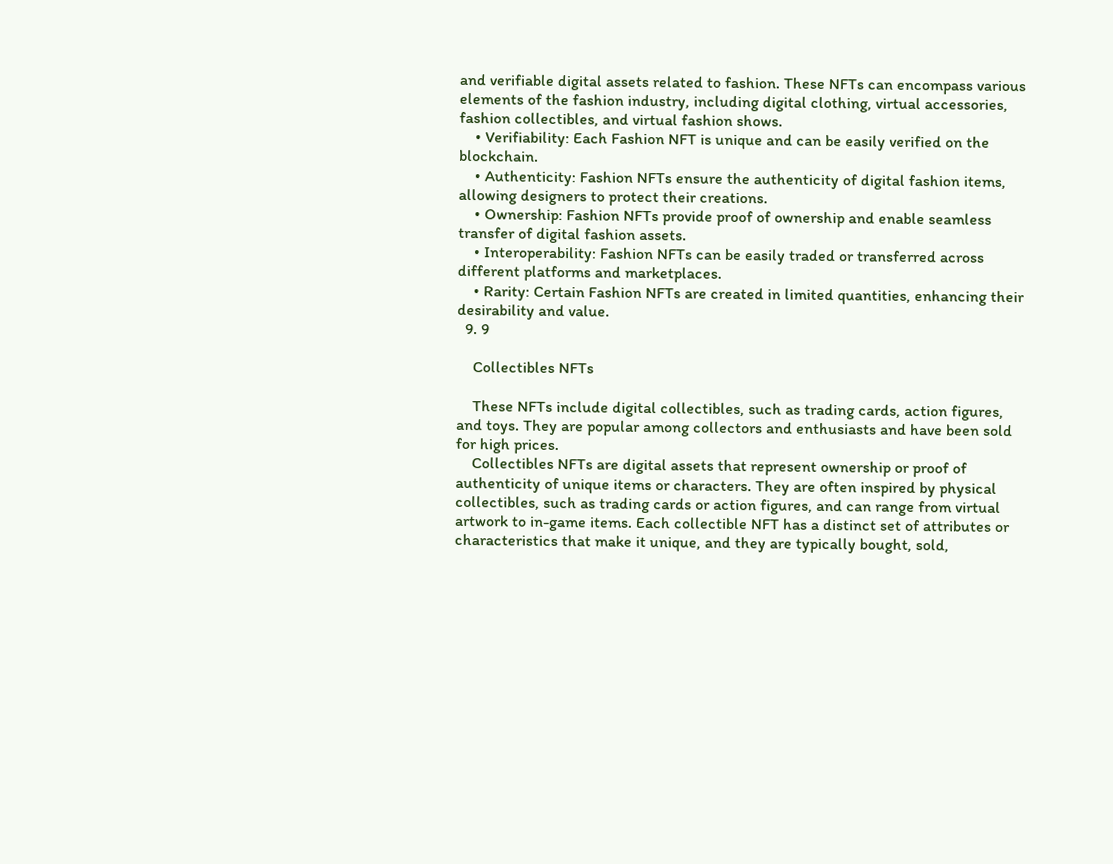and verifiable digital assets related to fashion. These NFTs can encompass various elements of the fashion industry, including digital clothing, virtual accessories, fashion collectibles, and virtual fashion shows.
    • Verifiability: Each Fashion NFT is unique and can be easily verified on the blockchain.
    • Authenticity: Fashion NFTs ensure the authenticity of digital fashion items, allowing designers to protect their creations.
    • Ownership: Fashion NFTs provide proof of ownership and enable seamless transfer of digital fashion assets.
    • Interoperability: Fashion NFTs can be easily traded or transferred across different platforms and marketplaces.
    • Rarity: Certain Fashion NFTs are created in limited quantities, enhancing their desirability and value.
  9. 9

    Collectibles NFTs

    These NFTs include digital collectibles, such as trading cards, action figures, and toys. They are popular among collectors and enthusiasts and have been sold for high prices.
    Collectibles NFTs are digital assets that represent ownership or proof of authenticity of unique items or characters. They are often inspired by physical collectibles, such as trading cards or action figures, and can range from virtual artwork to in-game items. Each collectible NFT has a distinct set of attributes or characteristics that make it unique, and they are typically bought, sold,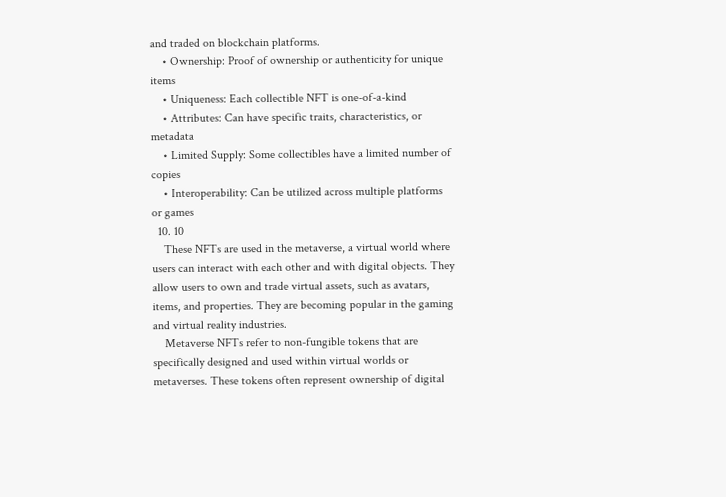and traded on blockchain platforms.
    • Ownership: Proof of ownership or authenticity for unique items
    • Uniqueness: Each collectible NFT is one-of-a-kind
    • Attributes: Can have specific traits, characteristics, or metadata
    • Limited Supply: Some collectibles have a limited number of copies
    • Interoperability: Can be utilized across multiple platforms or games
  10. 10
    These NFTs are used in the metaverse, a virtual world where users can interact with each other and with digital objects. They allow users to own and trade virtual assets, such as avatars, items, and properties. They are becoming popular in the gaming and virtual reality industries.
    Metaverse NFTs refer to non-fungible tokens that are specifically designed and used within virtual worlds or metaverses. These tokens often represent ownership of digital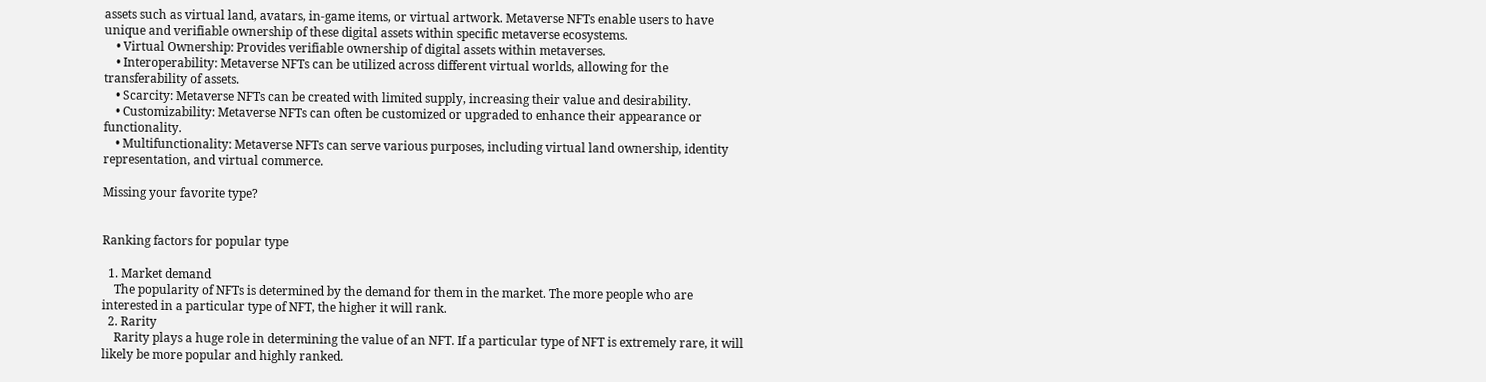assets such as virtual land, avatars, in-game items, or virtual artwork. Metaverse NFTs enable users to have unique and verifiable ownership of these digital assets within specific metaverse ecosystems.
    • Virtual Ownership: Provides verifiable ownership of digital assets within metaverses.
    • Interoperability: Metaverse NFTs can be utilized across different virtual worlds, allowing for the transferability of assets.
    • Scarcity: Metaverse NFTs can be created with limited supply, increasing their value and desirability.
    • Customizability: Metaverse NFTs can often be customized or upgraded to enhance their appearance or functionality.
    • Multifunctionality: Metaverse NFTs can serve various purposes, including virtual land ownership, identity representation, and virtual commerce.

Missing your favorite type?


Ranking factors for popular type

  1. Market demand
    The popularity of NFTs is determined by the demand for them in the market. The more people who are interested in a particular type of NFT, the higher it will rank.
  2. Rarity
    Rarity plays a huge role in determining the value of an NFT. If a particular type of NFT is extremely rare, it will likely be more popular and highly ranked.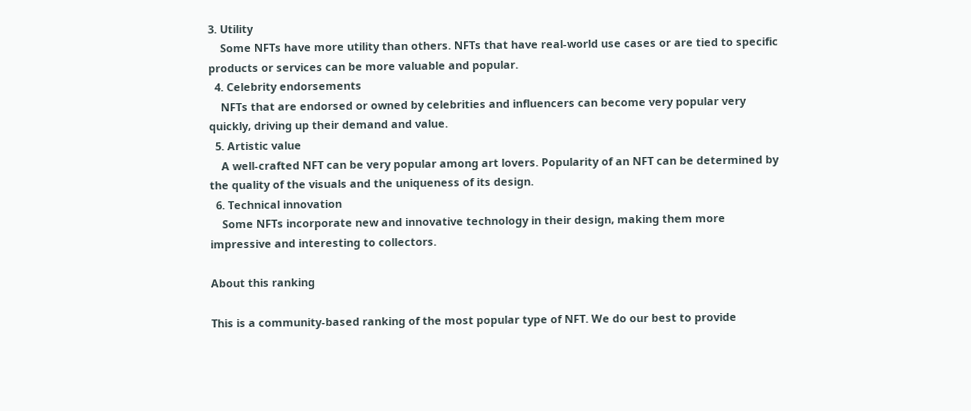3. Utility
    Some NFTs have more utility than others. NFTs that have real-world use cases or are tied to specific products or services can be more valuable and popular.
  4. Celebrity endorsements
    NFTs that are endorsed or owned by celebrities and influencers can become very popular very quickly, driving up their demand and value.
  5. Artistic value
    A well-crafted NFT can be very popular among art lovers. Popularity of an NFT can be determined by the quality of the visuals and the uniqueness of its design.
  6. Technical innovation
    Some NFTs incorporate new and innovative technology in their design, making them more impressive and interesting to collectors.

About this ranking

This is a community-based ranking of the most popular type of NFT. We do our best to provide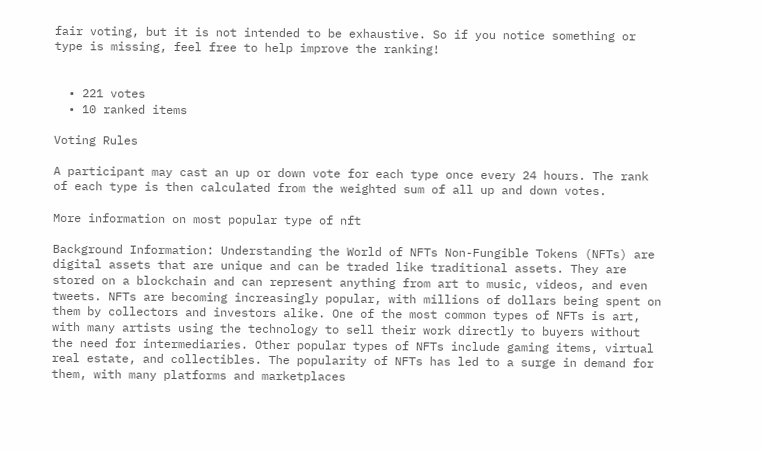fair voting, but it is not intended to be exhaustive. So if you notice something or type is missing, feel free to help improve the ranking!


  • 221 votes
  • 10 ranked items

Voting Rules

A participant may cast an up or down vote for each type once every 24 hours. The rank of each type is then calculated from the weighted sum of all up and down votes.

More information on most popular type of nft

Background Information: Understanding the World of NFTs Non-Fungible Tokens (NFTs) are digital assets that are unique and can be traded like traditional assets. They are stored on a blockchain and can represent anything from art to music, videos, and even tweets. NFTs are becoming increasingly popular, with millions of dollars being spent on them by collectors and investors alike. One of the most common types of NFTs is art, with many artists using the technology to sell their work directly to buyers without the need for intermediaries. Other popular types of NFTs include gaming items, virtual real estate, and collectibles. The popularity of NFTs has led to a surge in demand for them, with many platforms and marketplaces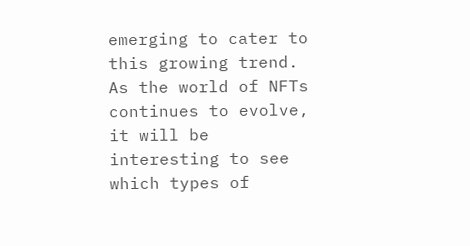emerging to cater to this growing trend. As the world of NFTs continues to evolve, it will be interesting to see which types of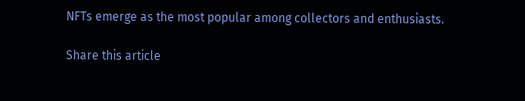NFTs emerge as the most popular among collectors and enthusiasts.

Share this article